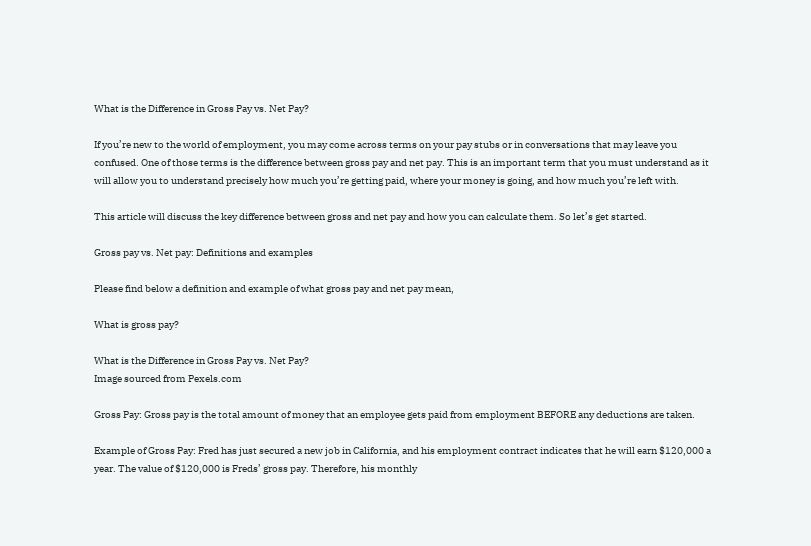What is the Difference in Gross Pay vs. Net Pay?

If you’re new to the world of employment, you may come across terms on your pay stubs or in conversations that may leave you confused. One of those terms is the difference between gross pay and net pay. This is an important term that you must understand as it will allow you to understand precisely how much you’re getting paid, where your money is going, and how much you’re left with.

This article will discuss the key difference between gross and net pay and how you can calculate them. So let’s get started.

Gross pay vs. Net pay: Definitions and examples

Please find below a definition and example of what gross pay and net pay mean,

What is gross pay?

What is the Difference in Gross Pay vs. Net Pay?
Image sourced from Pexels.com

Gross Pay: Gross pay is the total amount of money that an employee gets paid from employment BEFORE any deductions are taken.

Example of Gross Pay: Fred has just secured a new job in California, and his employment contract indicates that he will earn $120,000 a year. The value of $120,000 is Freds’ gross pay. Therefore, his monthly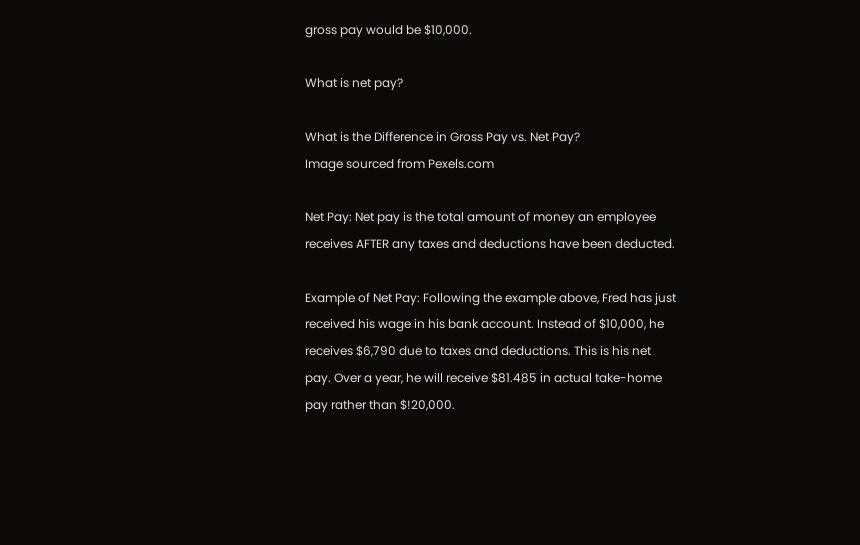gross pay would be $10,000.

What is net pay?

What is the Difference in Gross Pay vs. Net Pay?
Image sourced from Pexels.com

Net Pay: Net pay is the total amount of money an employee receives AFTER any taxes and deductions have been deducted.

Example of Net Pay: Following the example above, Fred has just received his wage in his bank account. Instead of $10,000, he receives $6,790 due to taxes and deductions. This is his net pay. Over a year, he will receive $81.485 in actual take-home pay rather than $!20,000.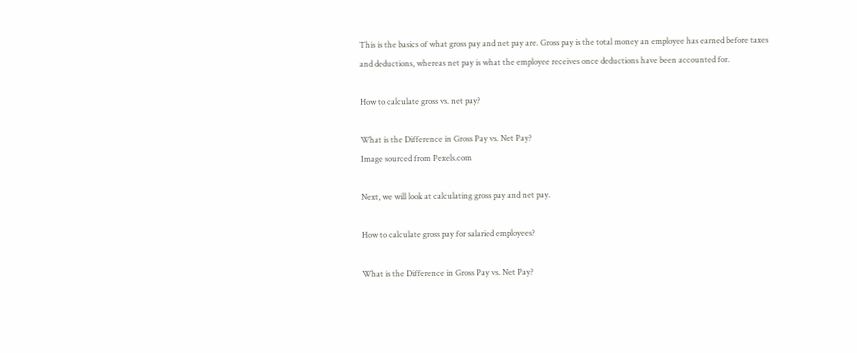This is the basics of what gross pay and net pay are. Gross pay is the total money an employee has earned before taxes and deductions, whereas net pay is what the employee receives once deductions have been accounted for.

How to calculate gross vs. net pay?

What is the Difference in Gross Pay vs. Net Pay?
Image sourced from Pexels.com

Next, we will look at calculating gross pay and net pay.

How to calculate gross pay for salaried employees?

What is the Difference in Gross Pay vs. Net Pay?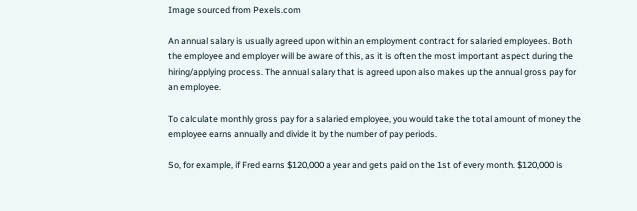Image sourced from Pexels.com

An annual salary is usually agreed upon within an employment contract for salaried employees. Both the employee and employer will be aware of this, as it is often the most important aspect during the hiring/applying process. The annual salary that is agreed upon also makes up the annual gross pay for an employee.

To calculate monthly gross pay for a salaried employee, you would take the total amount of money the employee earns annually and divide it by the number of pay periods.

So, for example, if Fred earns $120,000 a year and gets paid on the 1st of every month. $120,000 is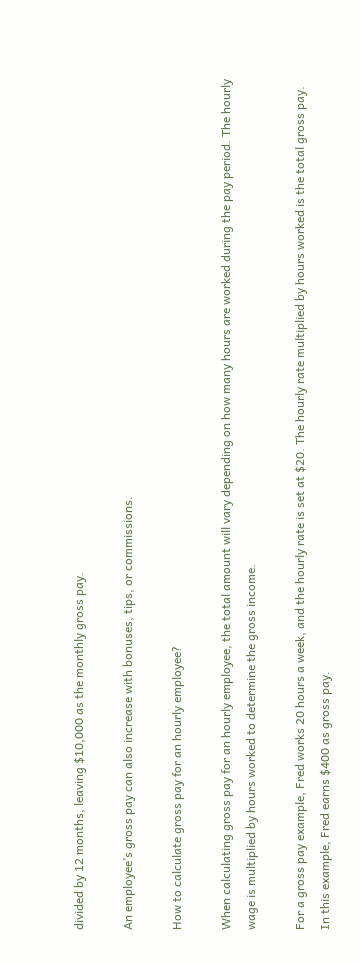divided by 12 months, leaving $10,000 as the monthly gross pay.

An employee’s gross pay can also increase with bonuses, tips, or commissions.

How to calculate gross pay for an hourly employee?

When calculating gross pay for an hourly employee, the total amount will vary depending on how many hours are worked during the pay period. The hourly wage is multiplied by hours worked to determine the gross income.

For a gross pay example, Fred works 20 hours a week, and the hourly rate is set at $20. The hourly rate multiplied by hours worked is the total gross pay. In this example, Fred earns $400 as gross pay.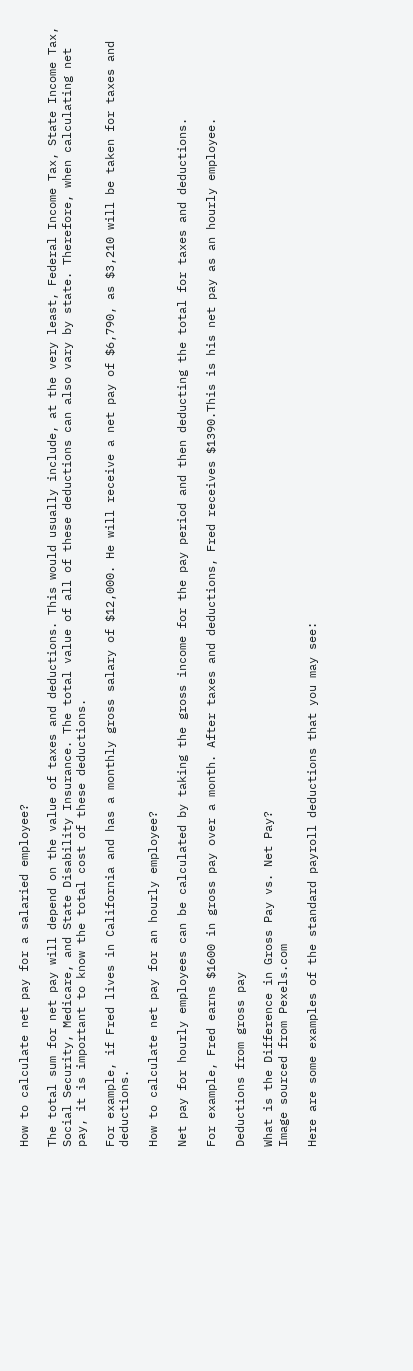How to calculate net pay for a salaried employee?

The total sum for net pay will depend on the value of taxes and deductions. This would usually include, at the very least, Federal Income Tax, State Income Tax, Social Security, Medicare, and State Disability Insurance. The total value of all of these deductions can also vary by state. Therefore, when calculating net pay, it is important to know the total cost of these deductions.

For example, if Fred lives in California and has a monthly gross salary of $12,000. He will receive a net pay of $6,790, as $3,210 will be taken for taxes and deductions.

How to calculate net pay for an hourly employee?

Net pay for hourly employees can be calculated by taking the gross income for the pay period and then deducting the total for taxes and deductions.

For example, Fred earns $1600 in gross pay over a month. After taxes and deductions, Fred receives $1390.This is his net pay as an hourly employee.

Deductions from gross pay

What is the Difference in Gross Pay vs. Net Pay?
Image sourced from Pexels.com

Here are some examples of the standard payroll deductions that you may see: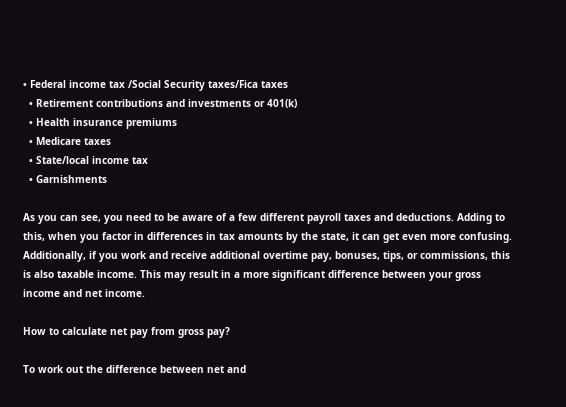• Federal income tax /Social Security taxes/Fica taxes
  • Retirement contributions and investments or 401(k)
  • Health insurance premiums
  • Medicare taxes
  • State/local income tax
  • Garnishments

As you can see, you need to be aware of a few different payroll taxes and deductions. Adding to this, when you factor in differences in tax amounts by the state, it can get even more confusing. Additionally, if you work and receive additional overtime pay, bonuses, tips, or commissions, this is also taxable income. This may result in a more significant difference between your gross income and net income.

How to calculate net pay from gross pay?

To work out the difference between net and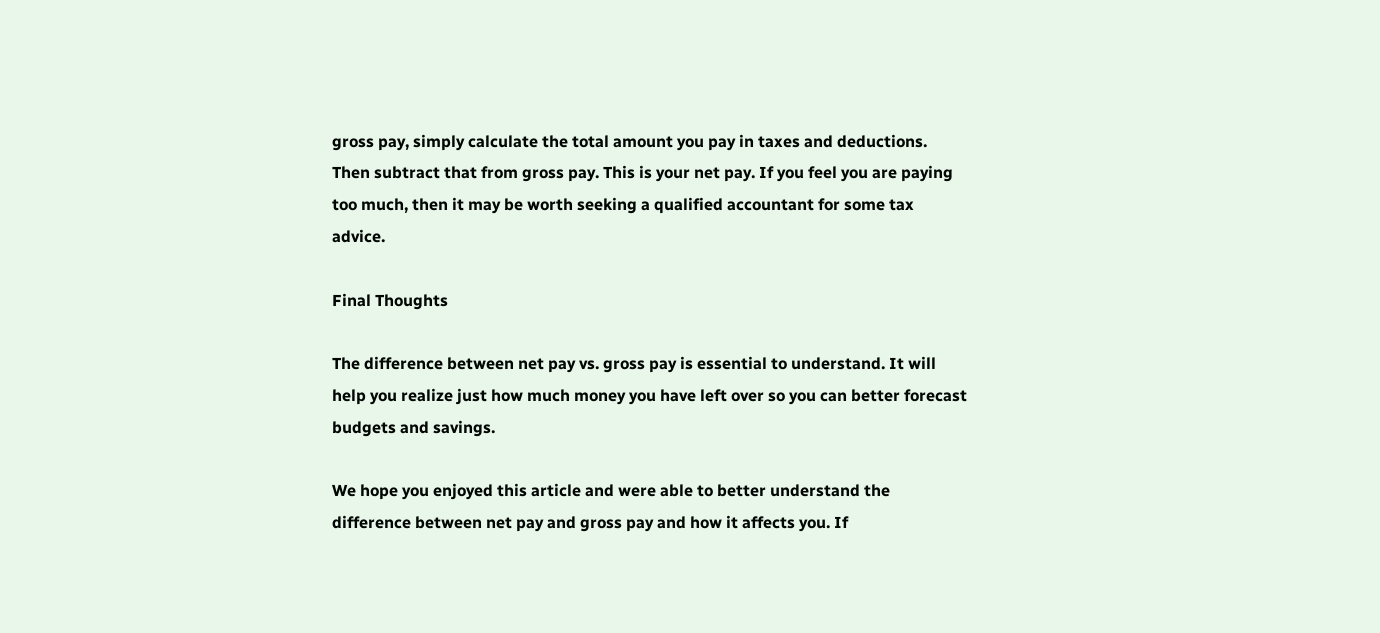gross pay, simply calculate the total amount you pay in taxes and deductions. Then subtract that from gross pay. This is your net pay. If you feel you are paying too much, then it may be worth seeking a qualified accountant for some tax advice.

Final Thoughts

The difference between net pay vs. gross pay is essential to understand. It will help you realize just how much money you have left over so you can better forecast budgets and savings.

We hope you enjoyed this article and were able to better understand the difference between net pay and gross pay and how it affects you. If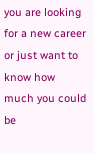you are looking for a new career or just want to know how much you could be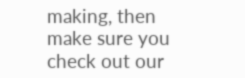making, then make sure you check out our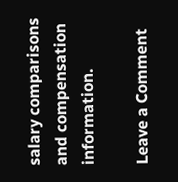salary comparisons and compensation information.

Leave a Comment